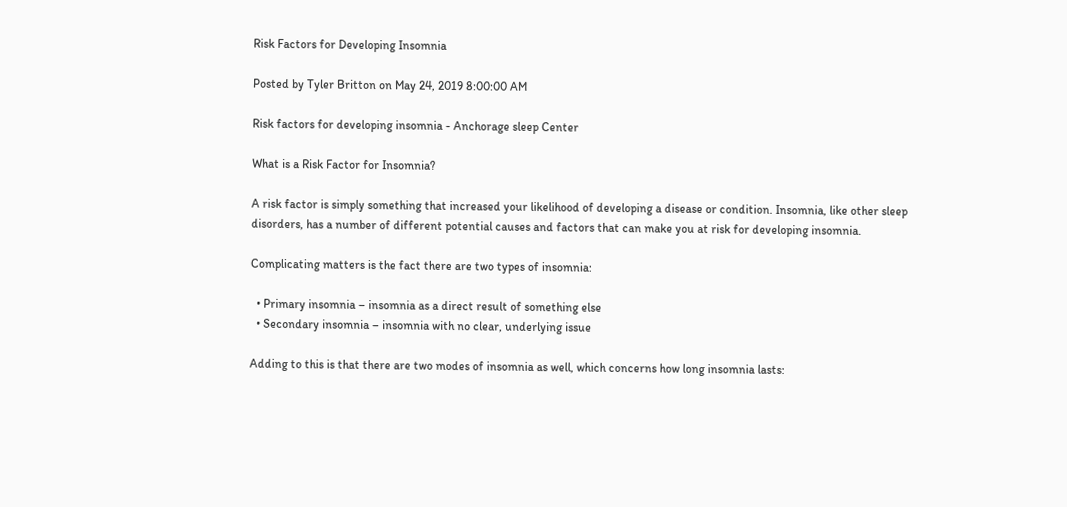Risk Factors for Developing Insomnia

Posted by Tyler Britton on May 24, 2019 8:00:00 AM

Risk factors for developing insomnia - Anchorage sleep Center

What is a Risk Factor for Insomnia?

A risk factor is simply something that increased your likelihood of developing a disease or condition. Insomnia, like other sleep disorders, has a number of different potential causes and factors that can make you at risk for developing insomnia.

Complicating matters is the fact there are two types of insomnia:

  • Primary insomnia – insomnia as a direct result of something else
  • Secondary insomnia – insomnia with no clear, underlying issue

Adding to this is that there are two modes of insomnia as well, which concerns how long insomnia lasts: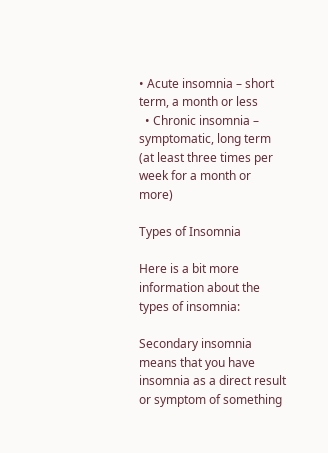• Acute insomnia – short term, a month or less
  • Chronic insomnia – symptomatic, long term (at least three times per week for a month or more)

Types of Insomnia

Here is a bit more information about the types of insomnia:

Secondary insomnia means that you have insomnia as a direct result or symptom of something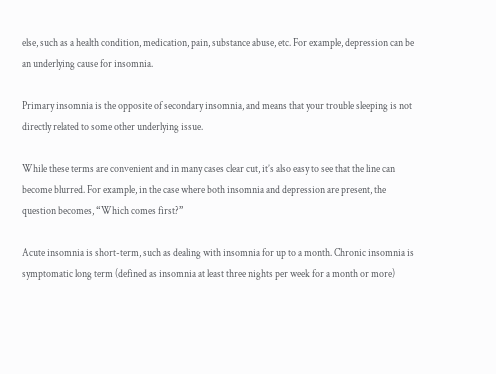else, such as a health condition, medication, pain, substance abuse, etc. For example, depression can be an underlying cause for insomnia.

Primary insomnia is the opposite of secondary insomnia, and means that your trouble sleeping is not directly related to some other underlying issue.

While these terms are convenient and in many cases clear cut, it’s also easy to see that the line can become blurred. For example, in the case where both insomnia and depression are present, the question becomes, “Which comes first?”

Acute insomnia is short-term, such as dealing with insomnia for up to a month. Chronic insomnia is symptomatic long term (defined as insomnia at least three nights per week for a month or more)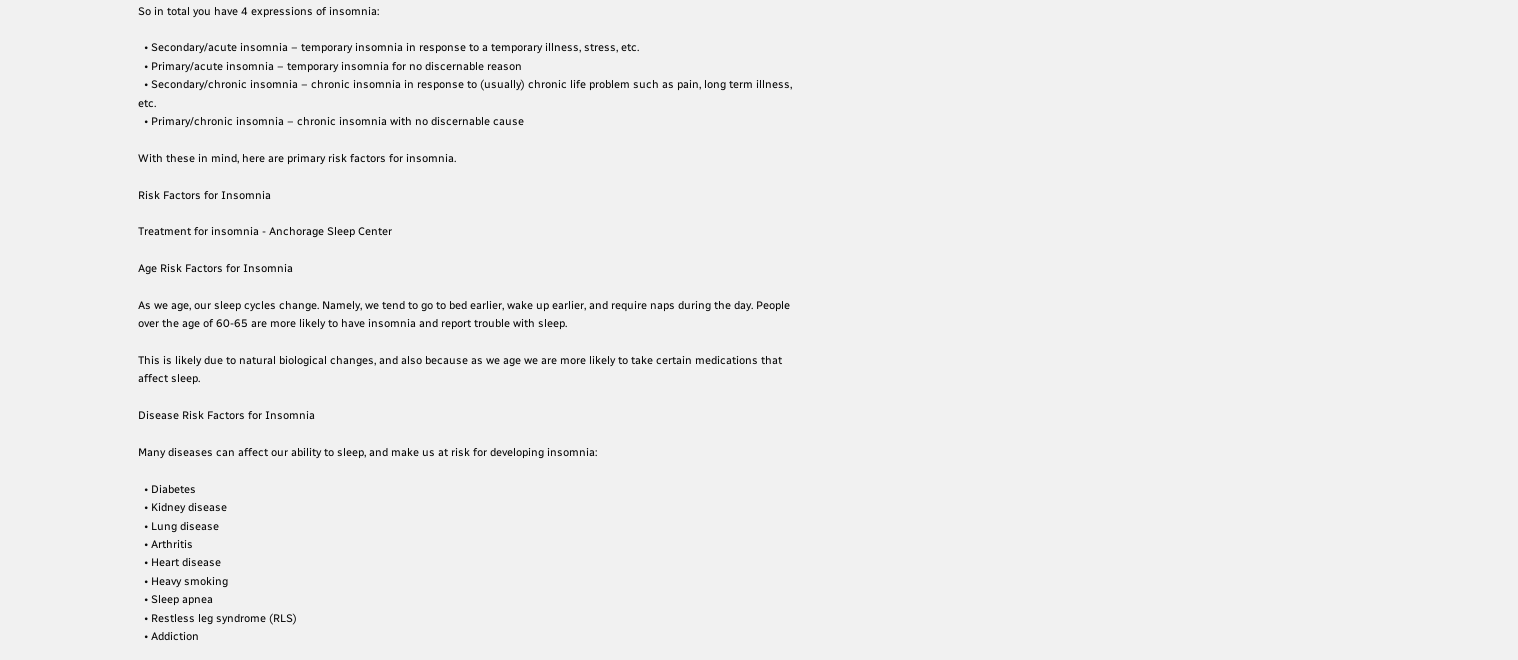So in total you have 4 expressions of insomnia:

  • Secondary/acute insomnia – temporary insomnia in response to a temporary illness, stress, etc.
  • Primary/acute insomnia – temporary insomnia for no discernable reason
  • Secondary/chronic insomnia – chronic insomnia in response to (usually) chronic life problem such as pain, long term illness, etc.
  • Primary/chronic insomnia – chronic insomnia with no discernable cause

With these in mind, here are primary risk factors for insomnia.

Risk Factors for Insomnia

Treatment for insomnia - Anchorage Sleep Center

Age Risk Factors for Insomnia

As we age, our sleep cycles change. Namely, we tend to go to bed earlier, wake up earlier, and require naps during the day. People over the age of 60-65 are more likely to have insomnia and report trouble with sleep.

This is likely due to natural biological changes, and also because as we age we are more likely to take certain medications that affect sleep.

Disease Risk Factors for Insomnia

Many diseases can affect our ability to sleep, and make us at risk for developing insomnia:

  • Diabetes
  • Kidney disease
  • Lung disease
  • Arthritis
  • Heart disease
  • Heavy smoking
  • Sleep apnea
  • Restless leg syndrome (RLS)
  • Addiction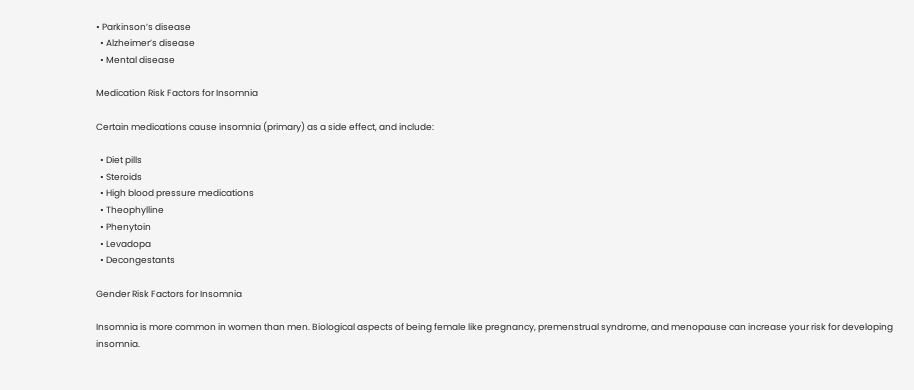• Parkinson’s disease
  • Alzheimer’s disease
  • Mental disease

Medication Risk Factors for Insomnia

Certain medications cause insomnia (primary) as a side effect, and include:

  • Diet pills
  • Steroids
  • High blood pressure medications
  • Theophylline
  • Phenytoin
  • Levadopa
  • Decongestants

Gender Risk Factors for Insomnia

Insomnia is more common in women than men. Biological aspects of being female like pregnancy, premenstrual syndrome, and menopause can increase your risk for developing insomnia.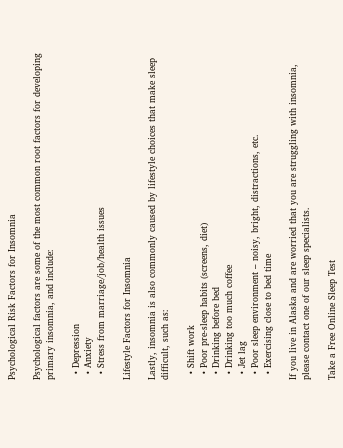Psychological Risk Factors for Insomnia

Psychological factors are some of the most common root factors for developing primary insomnia, and include:

  • Depression
  • Anxiety
  • Stress from marriage/job/health issues

Lifestyle Factors for Insomnia

Lastly, insomnia is also commonly caused by lifestyle choices that make sleep difficult, such as:

  • Shift work
  • Poor pre-sleep habits (screens, diet)
  • Drinking before bed
  • Drinking too much coffee
  • Jet lag
  • Poor sleep environment – noisy, bright, distractions, etc.
  • Exercising close to bed time

If you live in Alaska and are worried that you are struggling with insomnia, please contact one of our sleep specialists.

Take a Free Online Sleep Test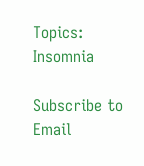Topics: Insomnia

Subscribe to Email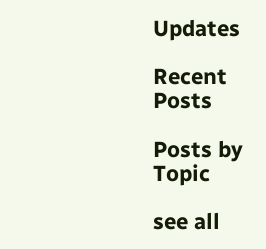Updates

Recent Posts

Posts by Topic

see all